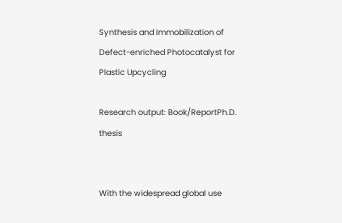Synthesis and Immobilization of Defect-enriched Photocatalyst for Plastic Upcycling

Research output: Book/ReportPh.D. thesis


With the widespread global use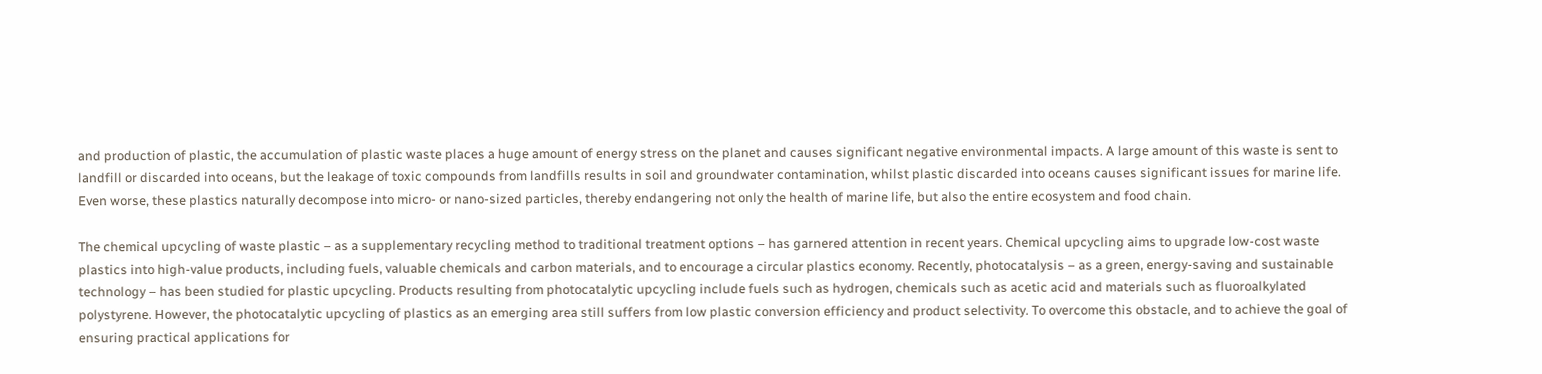and production of plastic, the accumulation of plastic waste places a huge amount of energy stress on the planet and causes significant negative environmental impacts. A large amount of this waste is sent to landfill or discarded into oceans, but the leakage of toxic compounds from landfills results in soil and groundwater contamination, whilst plastic discarded into oceans causes significant issues for marine life. Even worse, these plastics naturally decompose into micro- or nano-sized particles, thereby endangering not only the health of marine life, but also the entire ecosystem and food chain.

The chemical upcycling of waste plastic – as a supplementary recycling method to traditional treatment options – has garnered attention in recent years. Chemical upcycling aims to upgrade low-cost waste plastics into high-value products, including fuels, valuable chemicals and carbon materials, and to encourage a circular plastics economy. Recently, photocatalysis – as a green, energy-saving and sustainable technology – has been studied for plastic upcycling. Products resulting from photocatalytic upcycling include fuels such as hydrogen, chemicals such as acetic acid and materials such as fluoroalkylated polystyrene. However, the photocatalytic upcycling of plastics as an emerging area still suffers from low plastic conversion efficiency and product selectivity. To overcome this obstacle, and to achieve the goal of ensuring practical applications for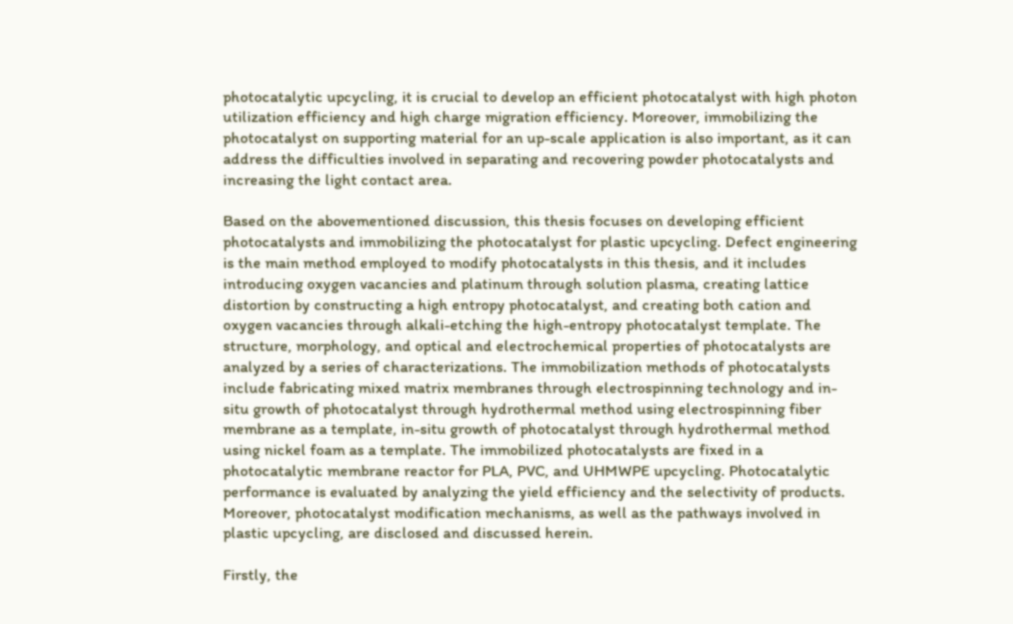photocatalytic upcycling, it is crucial to develop an efficient photocatalyst with high photon utilization efficiency and high charge migration efficiency. Moreover, immobilizing the photocatalyst on supporting material for an up-scale application is also important, as it can address the difficulties involved in separating and recovering powder photocatalysts and increasing the light contact area.

Based on the abovementioned discussion, this thesis focuses on developing efficient photocatalysts and immobilizing the photocatalyst for plastic upcycling. Defect engineering is the main method employed to modify photocatalysts in this thesis, and it includes introducing oxygen vacancies and platinum through solution plasma, creating lattice distortion by constructing a high entropy photocatalyst, and creating both cation and oxygen vacancies through alkali-etching the high-entropy photocatalyst template. The structure, morphology, and optical and electrochemical properties of photocatalysts are analyzed by a series of characterizations. The immobilization methods of photocatalysts include fabricating mixed matrix membranes through electrospinning technology and in-situ growth of photocatalyst through hydrothermal method using electrospinning fiber membrane as a template, in-situ growth of photocatalyst through hydrothermal method using nickel foam as a template. The immobilized photocatalysts are fixed in a photocatalytic membrane reactor for PLA, PVC, and UHMWPE upcycling. Photocatalytic performance is evaluated by analyzing the yield efficiency and the selectivity of products. Moreover, photocatalyst modification mechanisms, as well as the pathways involved in plastic upcycling, are disclosed and discussed herein.

Firstly, the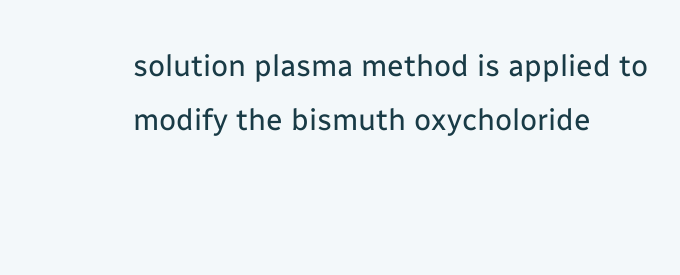solution plasma method is applied to modify the bismuth oxycholoride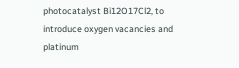photocatalyst Bi12O17Cl2, to introduce oxygen vacancies and platinum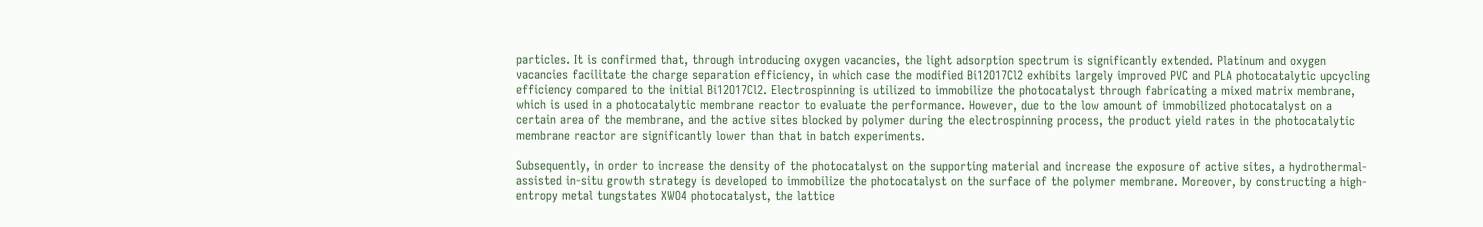particles. It is confirmed that, through introducing oxygen vacancies, the light adsorption spectrum is significantly extended. Platinum and oxygen vacancies facilitate the charge separation efficiency, in which case the modified Bi12O17Cl2 exhibits largely improved PVC and PLA photocatalytic upcycling efficiency compared to the initial Bi12O17Cl2. Electrospinning is utilized to immobilize the photocatalyst through fabricating a mixed matrix membrane, which is used in a photocatalytic membrane reactor to evaluate the performance. However, due to the low amount of immobilized photocatalyst on a certain area of the membrane, and the active sites blocked by polymer during the electrospinning process, the product yield rates in the photocatalytic membrane reactor are significantly lower than that in batch experiments.

Subsequently, in order to increase the density of the photocatalyst on the supporting material and increase the exposure of active sites, a hydrothermal-assisted in-situ growth strategy is developed to immobilize the photocatalyst on the surface of the polymer membrane. Moreover, by constructing a high-entropy metal tungstates XWO4 photocatalyst, the lattice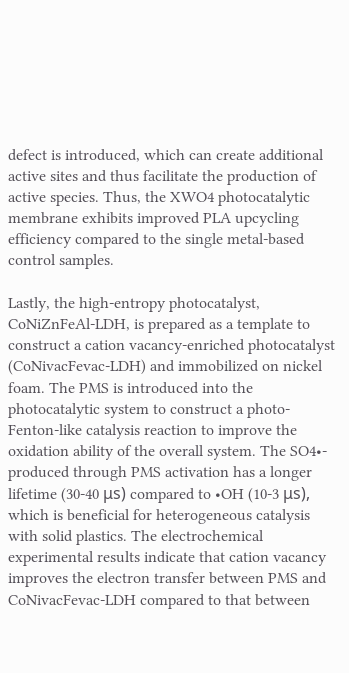defect is introduced, which can create additional active sites and thus facilitate the production of active species. Thus, the XWO4 photocatalytic membrane exhibits improved PLA upcycling efficiency compared to the single metal-based control samples.

Lastly, the high-entropy photocatalyst, CoNiZnFeAl-LDH, is prepared as a template to construct a cation vacancy-enriched photocatalyst (CoNivacFevac-LDH) and immobilized on nickel foam. The PMS is introduced into the photocatalytic system to construct a photo-Fenton-like catalysis reaction to improve the oxidation ability of the overall system. The SO4•- produced through PMS activation has a longer lifetime (30-40 μs) compared to •OH (10-3 μs), which is beneficial for heterogeneous catalysis with solid plastics. The electrochemical experimental results indicate that cation vacancy improves the electron transfer between PMS and CoNivacFevac-LDH compared to that between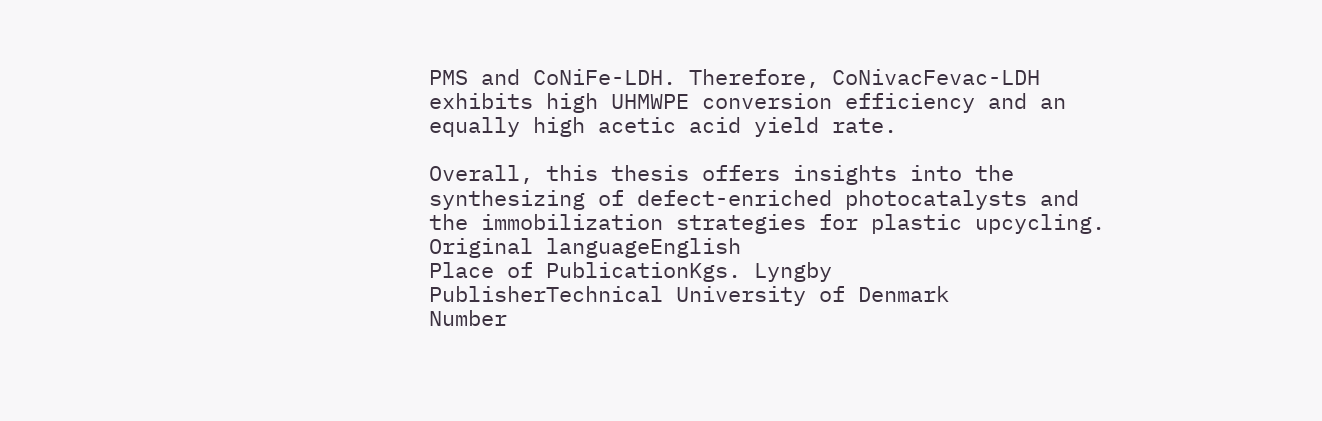PMS and CoNiFe-LDH. Therefore, CoNivacFevac-LDH exhibits high UHMWPE conversion efficiency and an equally high acetic acid yield rate.

Overall, this thesis offers insights into the synthesizing of defect-enriched photocatalysts and the immobilization strategies for plastic upcycling.
Original languageEnglish
Place of PublicationKgs. Lyngby
PublisherTechnical University of Denmark
Number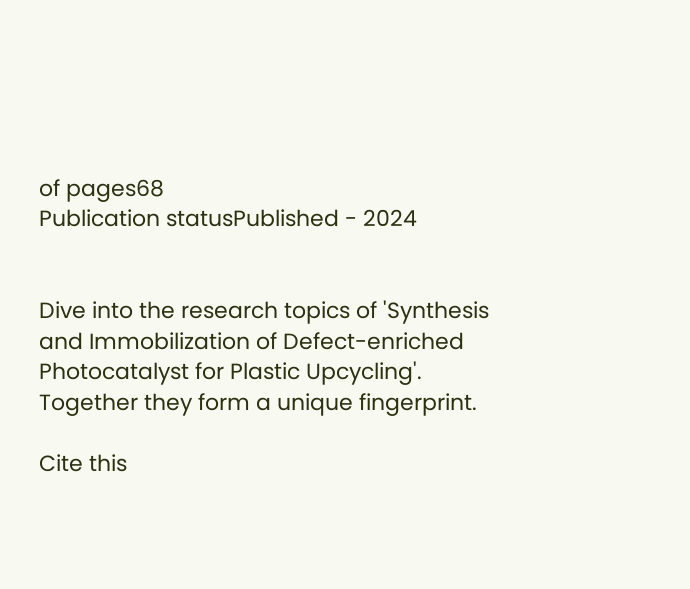of pages68
Publication statusPublished - 2024


Dive into the research topics of 'Synthesis and Immobilization of Defect-enriched Photocatalyst for Plastic Upcycling'. Together they form a unique fingerprint.

Cite this